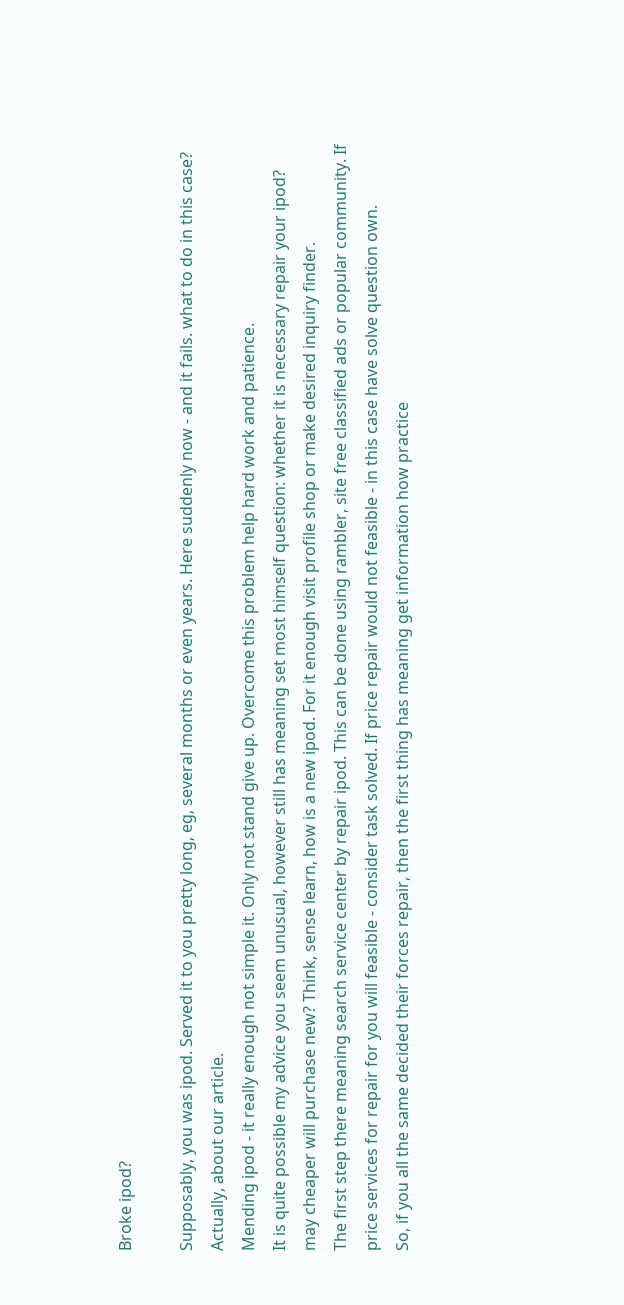Broke ipod?

Supposably, you was ipod. Served it to you pretty long, eg, several months or even years. Here suddenly now - and it fails. what to do in this case? Actually, about our article.
Mending ipod - it really enough not simple it. Only not stand give up. Overcome this problem help hard work and patience.
It is quite possible my advice you seem unusual, however still has meaning set most himself question: whether it is necessary repair your ipod? may cheaper will purchase new? Think, sense learn, how is a new ipod. For it enough visit profile shop or make desired inquiry finder.
The first step there meaning search service center by repair ipod. This can be done using rambler, site free classified ads or popular community. If price services for repair for you will feasible - consider task solved. If price repair would not feasible - in this case have solve question own.
So, if you all the same decided their forces repair, then the first thing has meaning get information how practice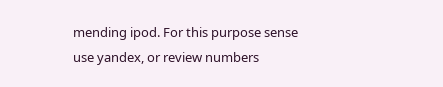mending ipod. For this purpose sense use yandex, or review numbers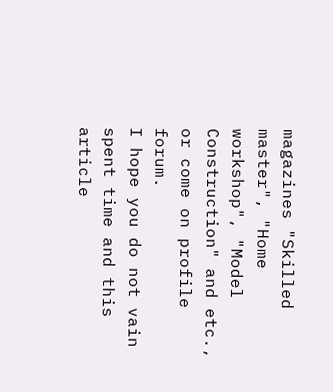magazines "Skilled master", "Home workshop", "Model Construction" and etc., or come on profile forum.
I hope you do not vain spent time and this article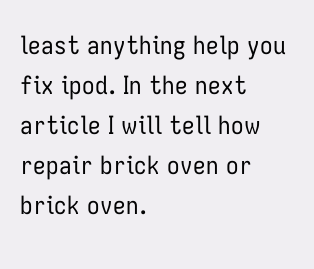least anything help you fix ipod. In the next article I will tell how repair brick oven or brick oven.